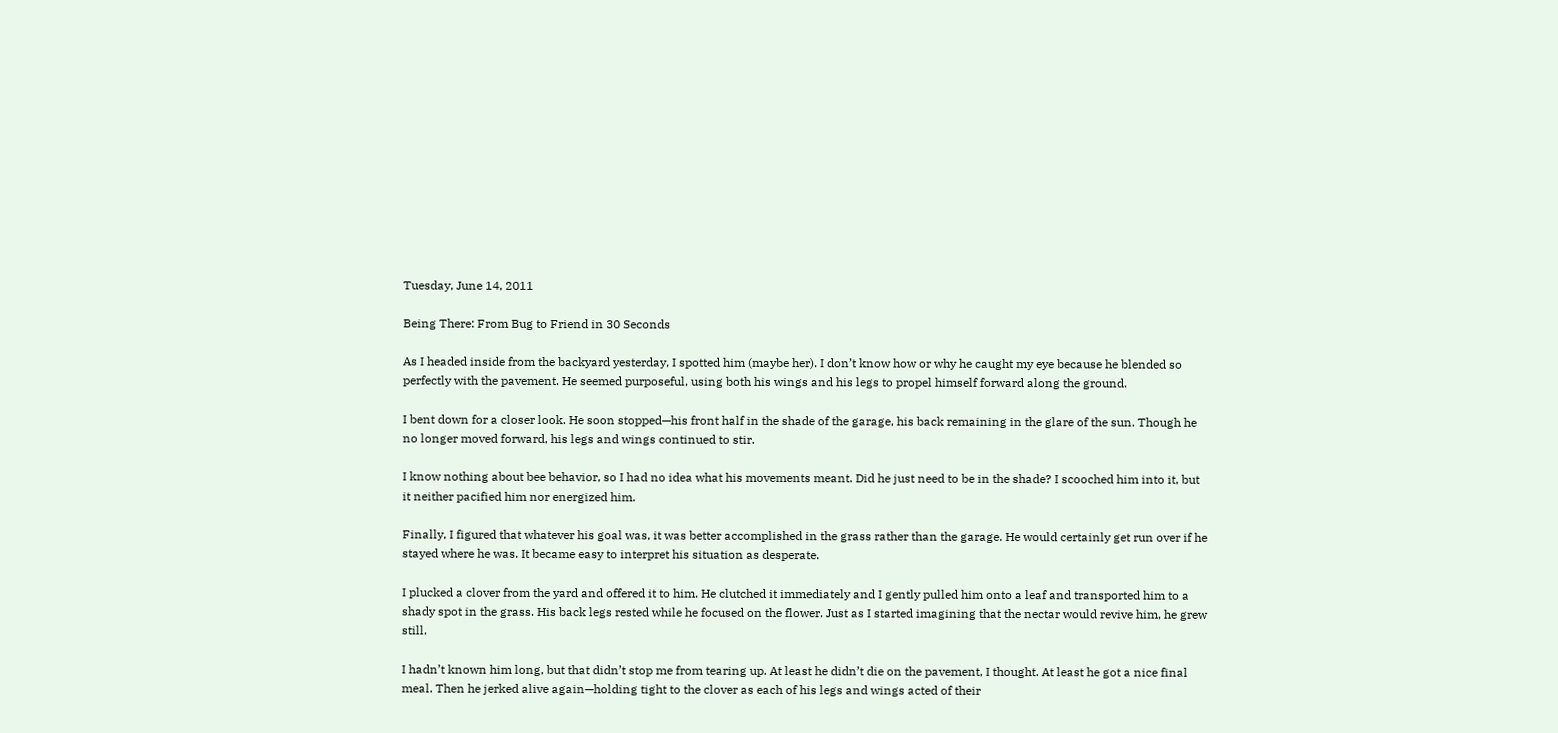Tuesday, June 14, 2011

Being There: From Bug to Friend in 30 Seconds

As I headed inside from the backyard yesterday, I spotted him (maybe her). I don’t know how or why he caught my eye because he blended so perfectly with the pavement. He seemed purposeful, using both his wings and his legs to propel himself forward along the ground.

I bent down for a closer look. He soon stopped—his front half in the shade of the garage, his back remaining in the glare of the sun. Though he no longer moved forward, his legs and wings continued to stir.

I know nothing about bee behavior, so I had no idea what his movements meant. Did he just need to be in the shade? I scooched him into it, but it neither pacified him nor energized him.

Finally, I figured that whatever his goal was, it was better accomplished in the grass rather than the garage. He would certainly get run over if he stayed where he was. It became easy to interpret his situation as desperate.

I plucked a clover from the yard and offered it to him. He clutched it immediately and I gently pulled him onto a leaf and transported him to a shady spot in the grass. His back legs rested while he focused on the flower. Just as I started imagining that the nectar would revive him, he grew still.

I hadn’t known him long, but that didn’t stop me from tearing up. At least he didn’t die on the pavement, I thought. At least he got a nice final meal. Then he jerked alive again—holding tight to the clover as each of his legs and wings acted of their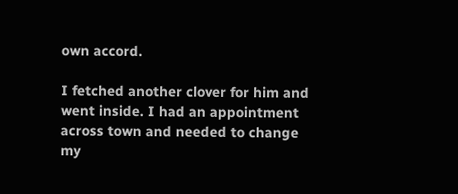own accord.

I fetched another clover for him and went inside. I had an appointment across town and needed to change my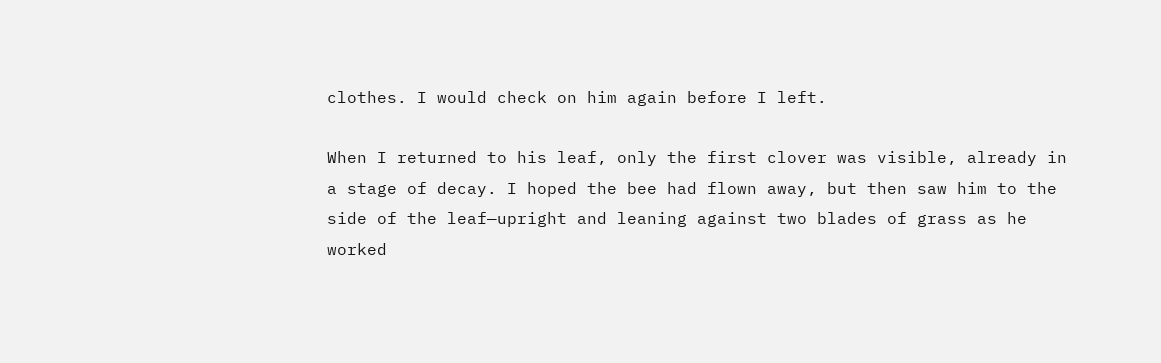clothes. I would check on him again before I left.

When I returned to his leaf, only the first clover was visible, already in a stage of decay. I hoped the bee had flown away, but then saw him to the side of the leaf—upright and leaning against two blades of grass as he worked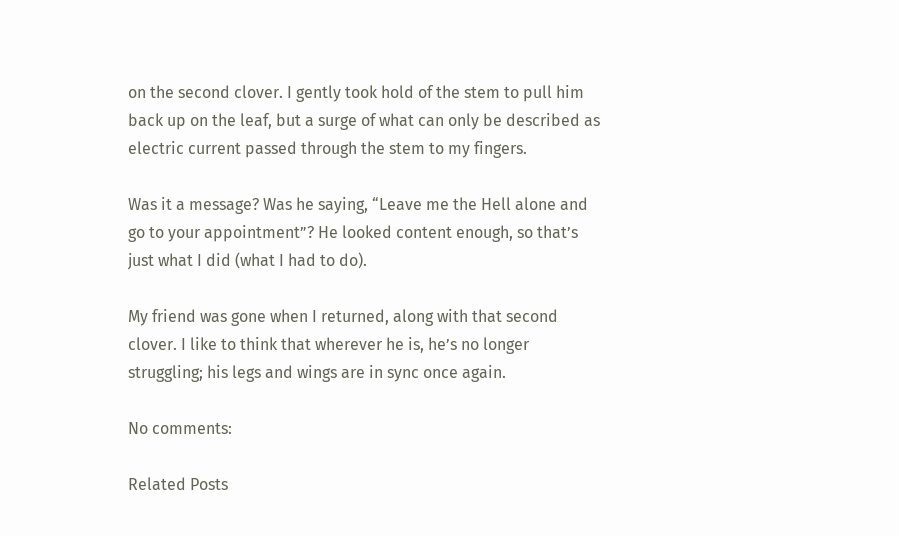on the second clover. I gently took hold of the stem to pull him back up on the leaf, but a surge of what can only be described as electric current passed through the stem to my fingers.

Was it a message? Was he saying, “Leave me the Hell alone and go to your appointment”? He looked content enough, so that’s just what I did (what I had to do).

My friend was gone when I returned, along with that second clover. I like to think that wherever he is, he’s no longer struggling; his legs and wings are in sync once again.

No comments:

Related Posts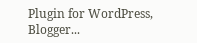Plugin for WordPress, Blogger...